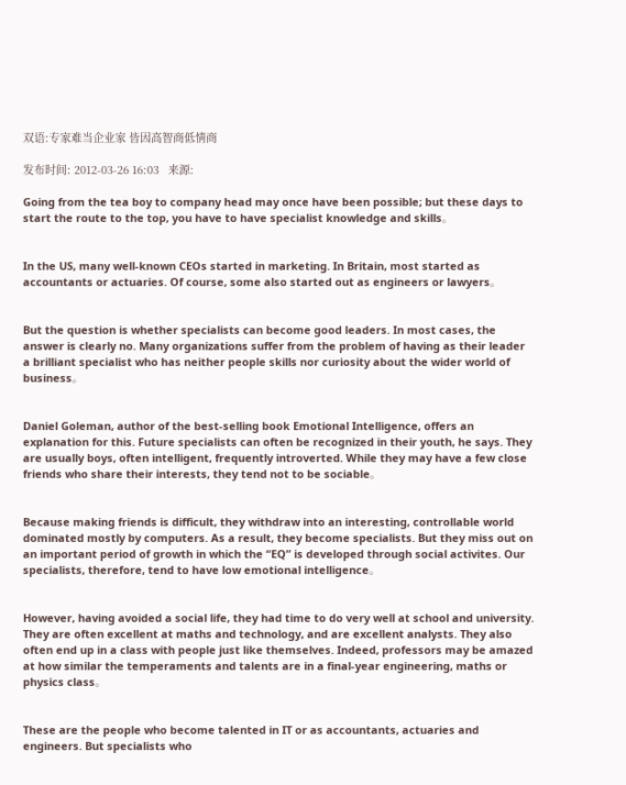双语:专家难当企业家 皆因高智商低情商

发布时间: 2012-03-26 16:03   来源:

Going from the tea boy to company head may once have been possible; but these days to start the route to the top, you have to have specialist knowledge and skills。


In the US, many well-known CEOs started in marketing. In Britain, most started as accountants or actuaries. Of course, some also started out as engineers or lawyers。


But the question is whether specialists can become good leaders. In most cases, the answer is clearly no. Many organizations suffer from the problem of having as their leader a brilliant specialist who has neither people skills nor curiosity about the wider world of business。


Daniel Goleman, author of the best-selling book Emotional Intelligence, offers an explanation for this. Future specialists can often be recognized in their youth, he says. They are usually boys, often intelligent, frequently introverted. While they may have a few close friends who share their interests, they tend not to be sociable。


Because making friends is difficult, they withdraw into an interesting, controllable world dominated mostly by computers. As a result, they become specialists. But they miss out on an important period of growth in which the “EQ” is developed through social activites. Our specialists, therefore, tend to have low emotional intelligence。


However, having avoided a social life, they had time to do very well at school and university. They are often excellent at maths and technology, and are excellent analysts. They also often end up in a class with people just like themselves. Indeed, professors may be amazed at how similar the temperaments and talents are in a final-year engineering, maths or physics class。


These are the people who become talented in IT or as accountants, actuaries and engineers. But specialists who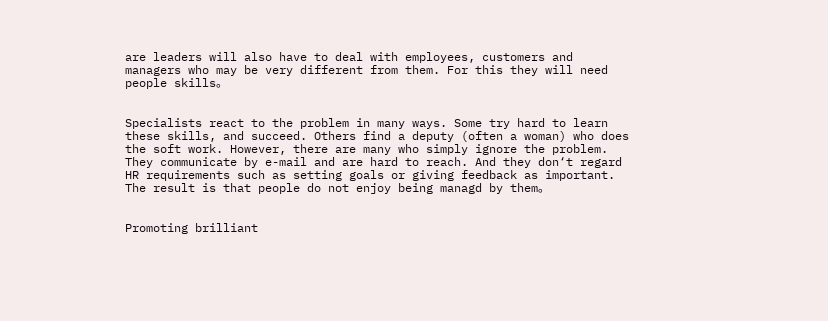are leaders will also have to deal with employees, customers and managers who may be very different from them. For this they will need people skills。


Specialists react to the problem in many ways. Some try hard to learn these skills, and succeed. Others find a deputy (often a woman) who does the soft work. However, there are many who simply ignore the problem. They communicate by e-mail and are hard to reach. And they don‘t regard HR requirements such as setting goals or giving feedback as important. The result is that people do not enjoy being managd by them。


Promoting brilliant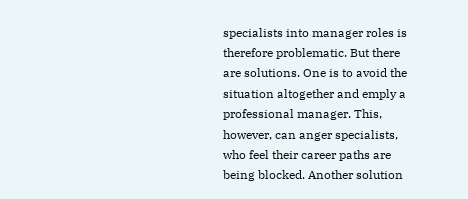specialists into manager roles is therefore problematic. But there are solutions. One is to avoid the situation altogether and emply a professional manager. This, however, can anger specialists, who feel their career paths are being blocked. Another solution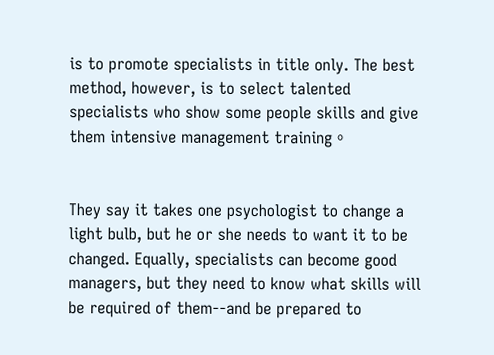is to promote specialists in title only. The best method, however, is to select talented specialists who show some people skills and give them intensive management training。


They say it takes one psychologist to change a light bulb, but he or she needs to want it to be changed. Equally, specialists can become good managers, but they need to know what skills will be required of them--and be prepared to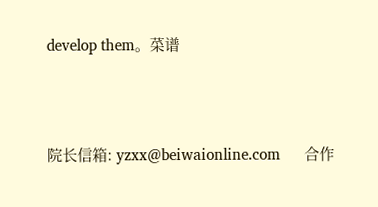develop them。菜谱




院长信箱: yzxx@beiwaionline.com      合作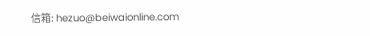信箱: hezuo@beiwaionline.com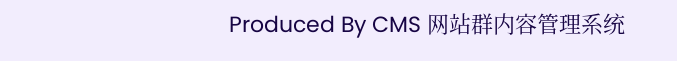Produced By CMS 网站群内容管理系统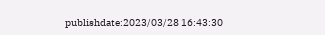publishdate:2023/03/28 16:43:30